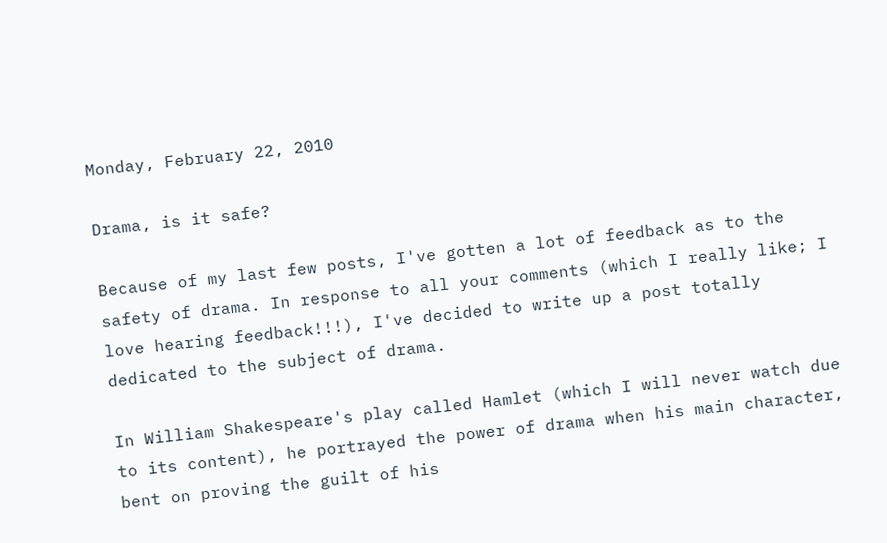Monday, February 22, 2010

Drama, is it safe?

Because of my last few posts, I've gotten a lot of feedback as to the safety of drama. In response to all your comments (which I really like; I love hearing feedback!!!), I've decided to write up a post totally dedicated to the subject of drama.

In William Shakespeare's play called Hamlet (which I will never watch due to its content), he portrayed the power of drama when his main character, bent on proving the guilt of his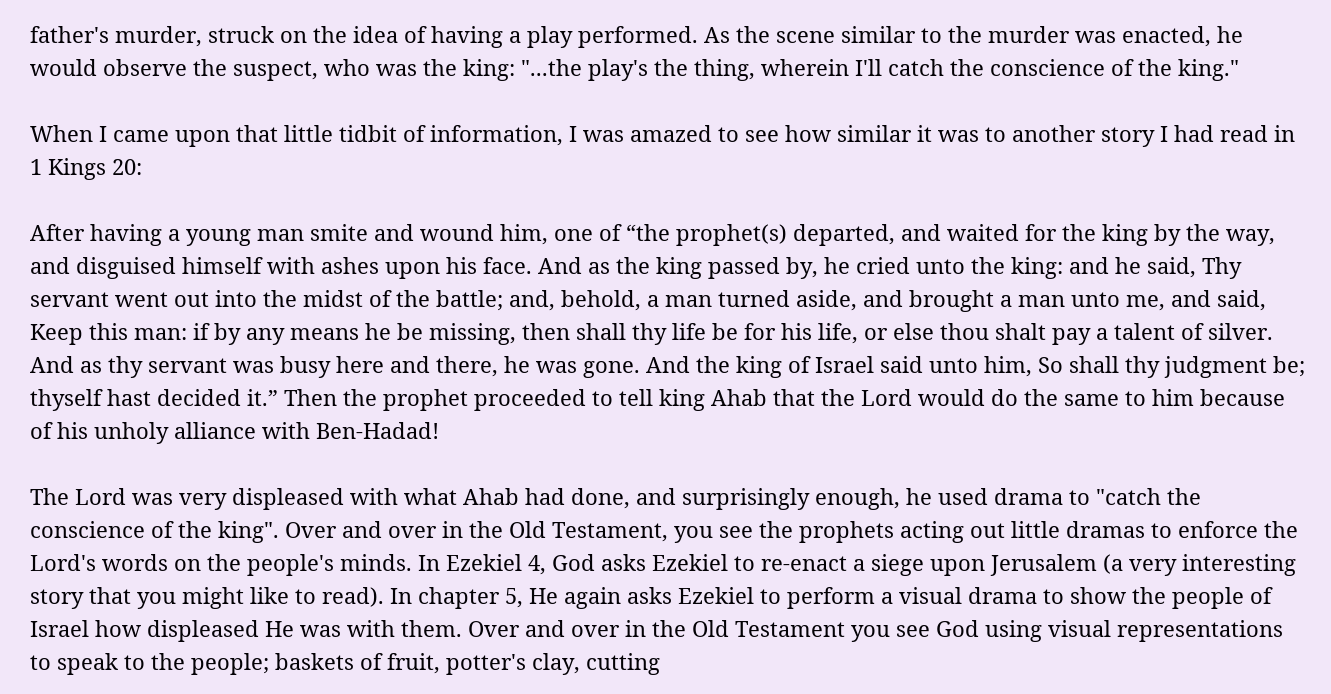father's murder, struck on the idea of having a play performed. As the scene similar to the murder was enacted, he would observe the suspect, who was the king: "...the play's the thing, wherein I'll catch the conscience of the king."

When I came upon that little tidbit of information, I was amazed to see how similar it was to another story I had read in 1 Kings 20:

After having a young man smite and wound him, one of “the prophet(s) departed, and waited for the king by the way, and disguised himself with ashes upon his face. And as the king passed by, he cried unto the king: and he said, Thy servant went out into the midst of the battle; and, behold, a man turned aside, and brought a man unto me, and said, Keep this man: if by any means he be missing, then shall thy life be for his life, or else thou shalt pay a talent of silver. And as thy servant was busy here and there, he was gone. And the king of Israel said unto him, So shall thy judgment be; thyself hast decided it.” Then the prophet proceeded to tell king Ahab that the Lord would do the same to him because of his unholy alliance with Ben-Hadad!

The Lord was very displeased with what Ahab had done, and surprisingly enough, he used drama to "catch the conscience of the king". Over and over in the Old Testament, you see the prophets acting out little dramas to enforce the Lord's words on the people's minds. In Ezekiel 4, God asks Ezekiel to re-enact a siege upon Jerusalem (a very interesting story that you might like to read). In chapter 5, He again asks Ezekiel to perform a visual drama to show the people of Israel how displeased He was with them. Over and over in the Old Testament you see God using visual representations to speak to the people; baskets of fruit, potter's clay, cutting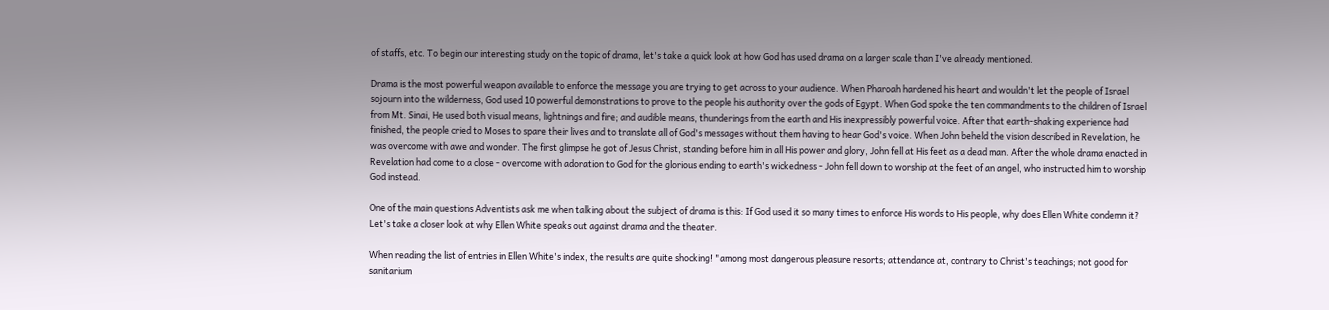of staffs, etc. To begin our interesting study on the topic of drama, let's take a quick look at how God has used drama on a larger scale than I've already mentioned.

Drama is the most powerful weapon available to enforce the message you are trying to get across to your audience. When Pharoah hardened his heart and wouldn't let the people of Israel sojourn into the wilderness, God used 10 powerful demonstrations to prove to the people his authority over the gods of Egypt. When God spoke the ten commandments to the children of Israel from Mt. Sinai, He used both visual means, lightnings and fire; and audible means, thunderings from the earth and His inexpressibly powerful voice. After that earth-shaking experience had finished, the people cried to Moses to spare their lives and to translate all of God's messages without them having to hear God's voice. When John beheld the vision described in Revelation, he was overcome with awe and wonder. The first glimpse he got of Jesus Christ, standing before him in all His power and glory, John fell at His feet as a dead man. After the whole drama enacted in Revelation had come to a close - overcome with adoration to God for the glorious ending to earth's wickedness - John fell down to worship at the feet of an angel, who instructed him to worship God instead.

One of the main questions Adventists ask me when talking about the subject of drama is this: If God used it so many times to enforce His words to His people, why does Ellen White condemn it? Let's take a closer look at why Ellen White speaks out against drama and the theater.

When reading the list of entries in Ellen White's index, the results are quite shocking! "among most dangerous pleasure resorts; attendance at, contrary to Christ's teachings; not good for sanitarium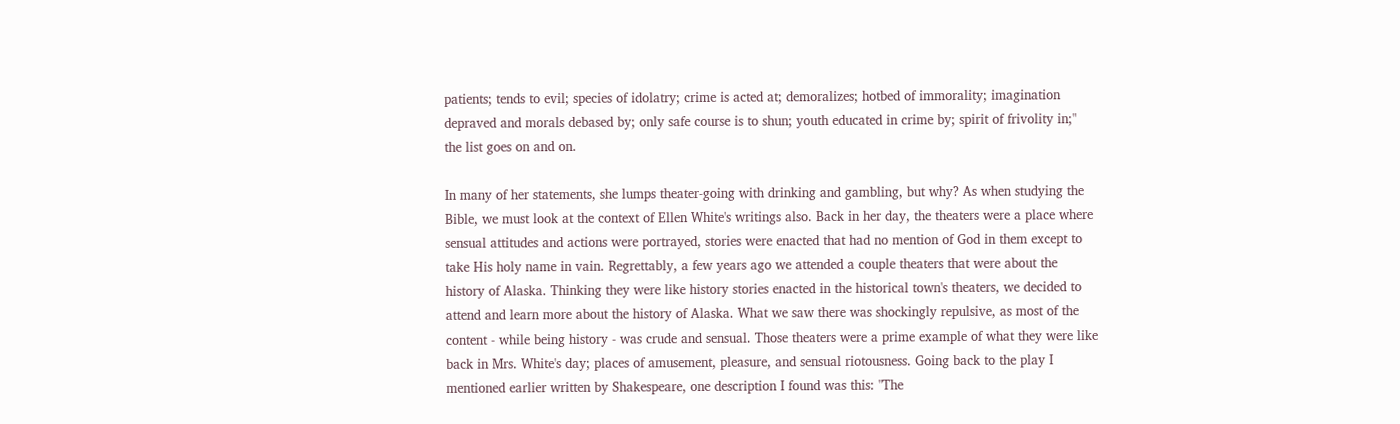patients; tends to evil; species of idolatry; crime is acted at; demoralizes; hotbed of immorality; imagination depraved and morals debased by; only safe course is to shun; youth educated in crime by; spirit of frivolity in;" the list goes on and on.

In many of her statements, she lumps theater-going with drinking and gambling, but why? As when studying the Bible, we must look at the context of Ellen White's writings also. Back in her day, the theaters were a place where sensual attitudes and actions were portrayed, stories were enacted that had no mention of God in them except to take His holy name in vain. Regrettably, a few years ago we attended a couple theaters that were about the history of Alaska. Thinking they were like history stories enacted in the historical town's theaters, we decided to attend and learn more about the history of Alaska. What we saw there was shockingly repulsive, as most of the content - while being history - was crude and sensual. Those theaters were a prime example of what they were like back in Mrs. White's day; places of amusement, pleasure, and sensual riotousness. Going back to the play I mentioned earlier written by Shakespeare, one description I found was this: "The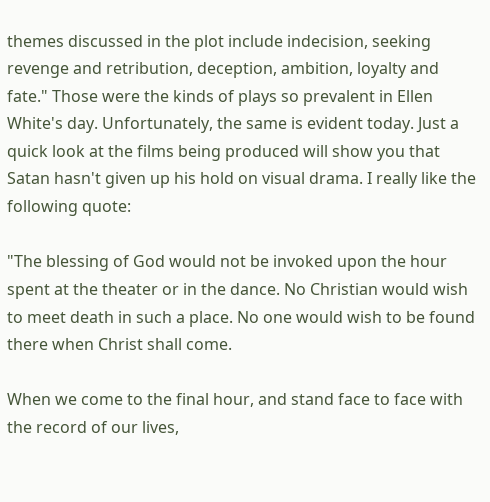themes discussed in the plot include indecision, seeking revenge and retribution, deception, ambition, loyalty and fate." Those were the kinds of plays so prevalent in Ellen White's day. Unfortunately, the same is evident today. Just a quick look at the films being produced will show you that Satan hasn't given up his hold on visual drama. I really like the following quote:

"The blessing of God would not be invoked upon the hour spent at the theater or in the dance. No Christian would wish to meet death in such a place. No one would wish to be found there when Christ shall come.

When we come to the final hour, and stand face to face with the record of our lives,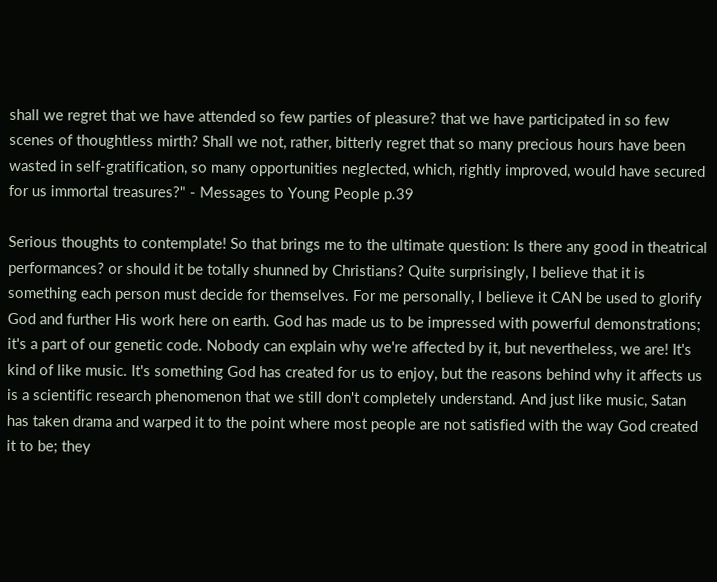shall we regret that we have attended so few parties of pleasure? that we have participated in so few scenes of thoughtless mirth? Shall we not, rather, bitterly regret that so many precious hours have been wasted in self-gratification, so many opportunities neglected, which, rightly improved, would have secured for us immortal treasures?" - Messages to Young People p.39

Serious thoughts to contemplate! So that brings me to the ultimate question: Is there any good in theatrical performances? or should it be totally shunned by Christians? Quite surprisingly, I believe that it is something each person must decide for themselves. For me personally, I believe it CAN be used to glorify God and further His work here on earth. God has made us to be impressed with powerful demonstrations; it's a part of our genetic code. Nobody can explain why we're affected by it, but nevertheless, we are! It's kind of like music. It's something God has created for us to enjoy, but the reasons behind why it affects us is a scientific research phenomenon that we still don't completely understand. And just like music, Satan has taken drama and warped it to the point where most people are not satisfied with the way God created it to be; they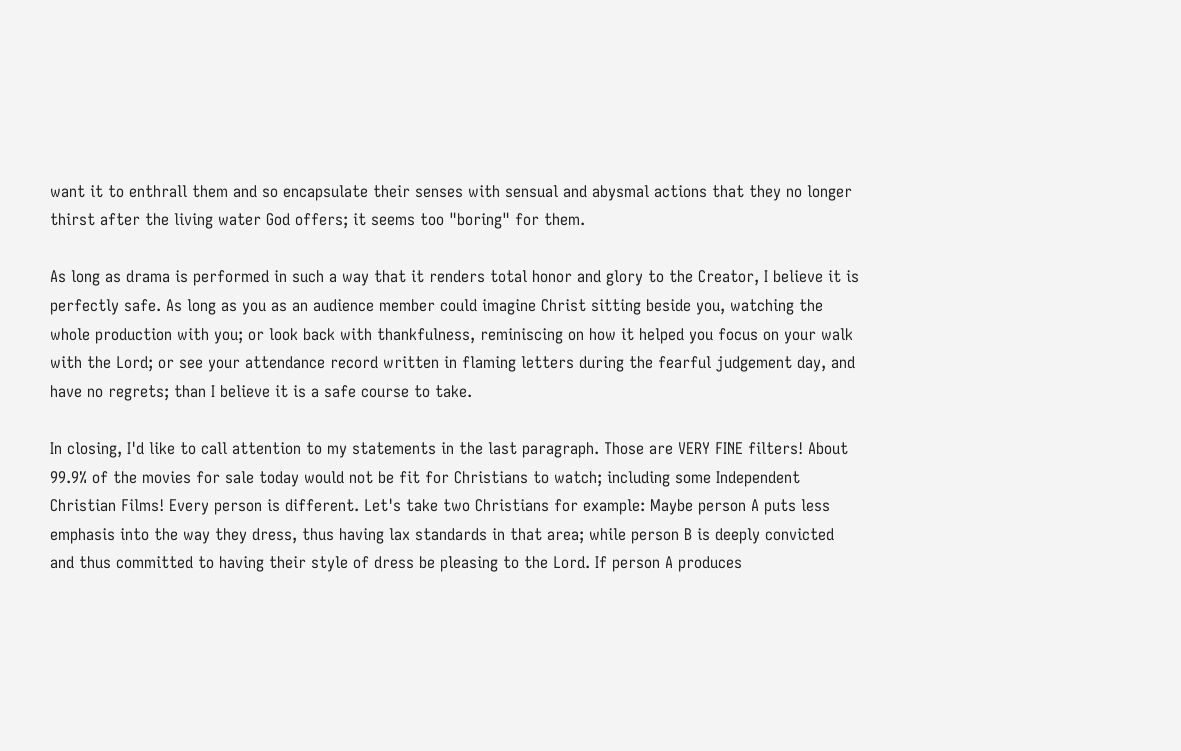want it to enthrall them and so encapsulate their senses with sensual and abysmal actions that they no longer thirst after the living water God offers; it seems too "boring" for them.

As long as drama is performed in such a way that it renders total honor and glory to the Creator, I believe it is perfectly safe. As long as you as an audience member could imagine Christ sitting beside you, watching the whole production with you; or look back with thankfulness, reminiscing on how it helped you focus on your walk with the Lord; or see your attendance record written in flaming letters during the fearful judgement day, and have no regrets; than I believe it is a safe course to take.

In closing, I'd like to call attention to my statements in the last paragraph. Those are VERY FINE filters! About 99.9% of the movies for sale today would not be fit for Christians to watch; including some Independent Christian Films! Every person is different. Let's take two Christians for example: Maybe person A puts less emphasis into the way they dress, thus having lax standards in that area; while person B is deeply convicted and thus committed to having their style of dress be pleasing to the Lord. If person A produces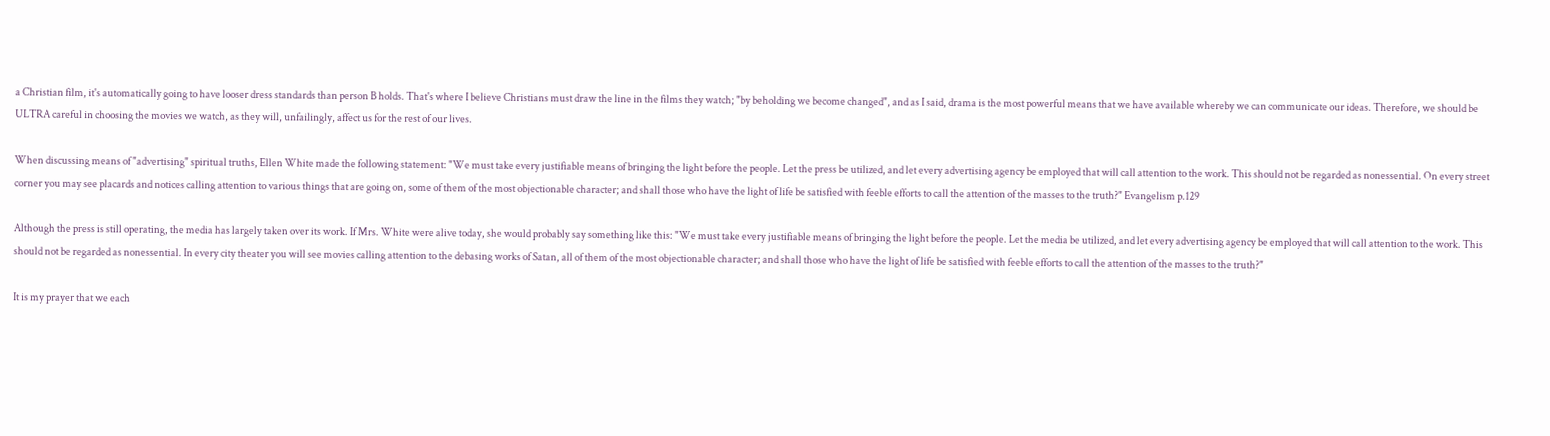a Christian film, it's automatically going to have looser dress standards than person B holds. That's where I believe Christians must draw the line in the films they watch; "by beholding we become changed", and as I said, drama is the most powerful means that we have available whereby we can communicate our ideas. Therefore, we should be ULTRA careful in choosing the movies we watch, as they will, unfailingly, affect us for the rest of our lives.

When discussing means of "advertising" spiritual truths, Ellen White made the following statement: "We must take every justifiable means of bringing the light before the people. Let the press be utilized, and let every advertising agency be employed that will call attention to the work. This should not be regarded as nonessential. On every street corner you may see placards and notices calling attention to various things that are going on, some of them of the most objectionable character; and shall those who have the light of life be satisfied with feeble efforts to call the attention of the masses to the truth?" Evangelism p.129

Although the press is still operating, the media has largely taken over its work. If Mrs. White were alive today, she would probably say something like this: "We must take every justifiable means of bringing the light before the people. Let the media be utilized, and let every advertising agency be employed that will call attention to the work. This should not be regarded as nonessential. In every city theater you will see movies calling attention to the debasing works of Satan, all of them of the most objectionable character; and shall those who have the light of life be satisfied with feeble efforts to call the attention of the masses to the truth?"

It is my prayer that we each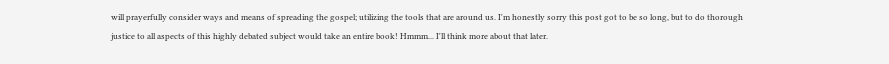will prayerfully consider ways and means of spreading the gospel; utilizing the tools that are around us. I'm honestly sorry this post got to be so long, but to do thorough justice to all aspects of this highly debated subject would take an entire book! Hmmm... I'll think more about that later.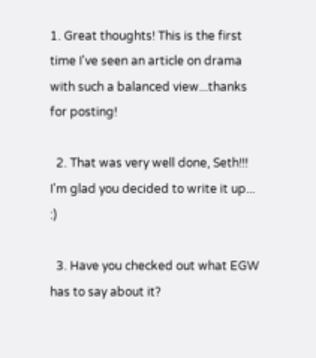1. Great thoughts! This is the first time I've seen an article on drama with such a balanced view...thanks for posting!

  2. That was very well done, Seth!!! I'm glad you decided to write it up... :)

  3. Have you checked out what EGW has to say about it?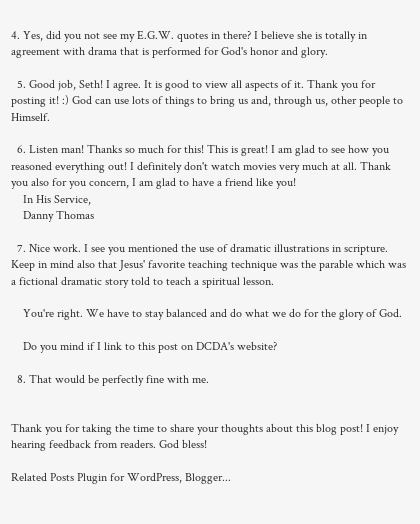4. Yes, did you not see my E.G.W. quotes in there? I believe she is totally in agreement with drama that is performed for God's honor and glory.

  5. Good job, Seth! I agree. It is good to view all aspects of it. Thank you for posting it! :) God can use lots of things to bring us and, through us, other people to Himself.

  6. Listen man! Thanks so much for this! This is great! I am glad to see how you reasoned everything out! I definitely don't watch movies very much at all. Thank you also for you concern, I am glad to have a friend like you!
    In His Service,
    Danny Thomas

  7. Nice work. I see you mentioned the use of dramatic illustrations in scripture. Keep in mind also that Jesus' favorite teaching technique was the parable which was a fictional dramatic story told to teach a spiritual lesson.

    You're right. We have to stay balanced and do what we do for the glory of God.

    Do you mind if I link to this post on DCDA's website?

  8. That would be perfectly fine with me.


Thank you for taking the time to share your thoughts about this blog post! I enjoy hearing feedback from readers. God bless!

Related Posts Plugin for WordPress, Blogger...